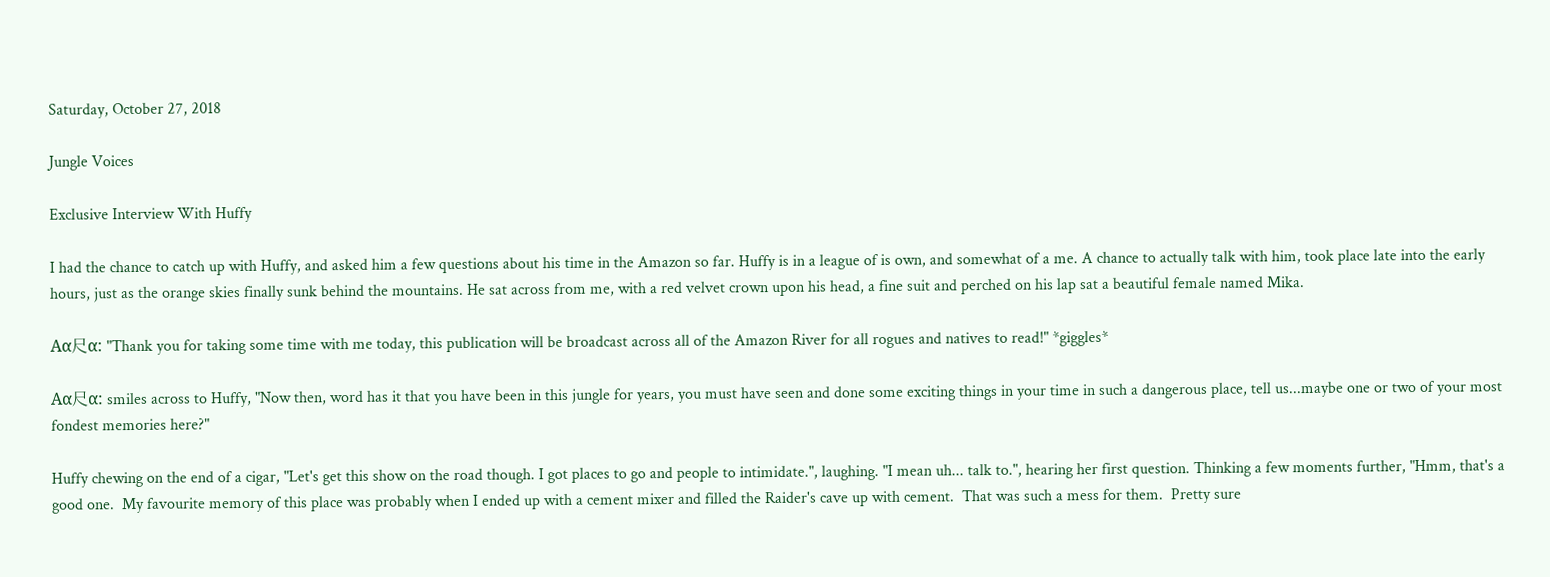Saturday, October 27, 2018

Jungle Voices

Exclusive Interview With Huffy

I had the chance to catch up with Huffy, and asked him a few questions about his time in the Amazon so far. Huffy is in a league of is own, and somewhat of a me. A chance to actually talk with him, took place late into the early hours, just as the orange skies finally sunk behind the mountains. He sat across from me, with a red velvet crown upon his head, a fine suit and perched on his lap sat a beautiful female named Mika.

Aα尺α: "Thank you for taking some time with me today, this publication will be broadcast across all of the Amazon River for all rogues and natives to read!" *giggles*

Aα尺α: smiles across to Huffy, "Now then, word has it that you have been in this jungle for years, you must have seen and done some exciting things in your time in such a dangerous place, tell us...maybe one or two of your most fondest memories here?"

Huffy chewing on the end of a cigar, "Let's get this show on the road though. I got places to go and people to intimidate.", laughing. "I mean uh... talk to.", hearing her first question. Thinking a few moments further, "Hmm, that's a good one.  My favourite memory of this place was probably when I ended up with a cement mixer and filled the Raider's cave up with cement.  That was such a mess for them.  Pretty sure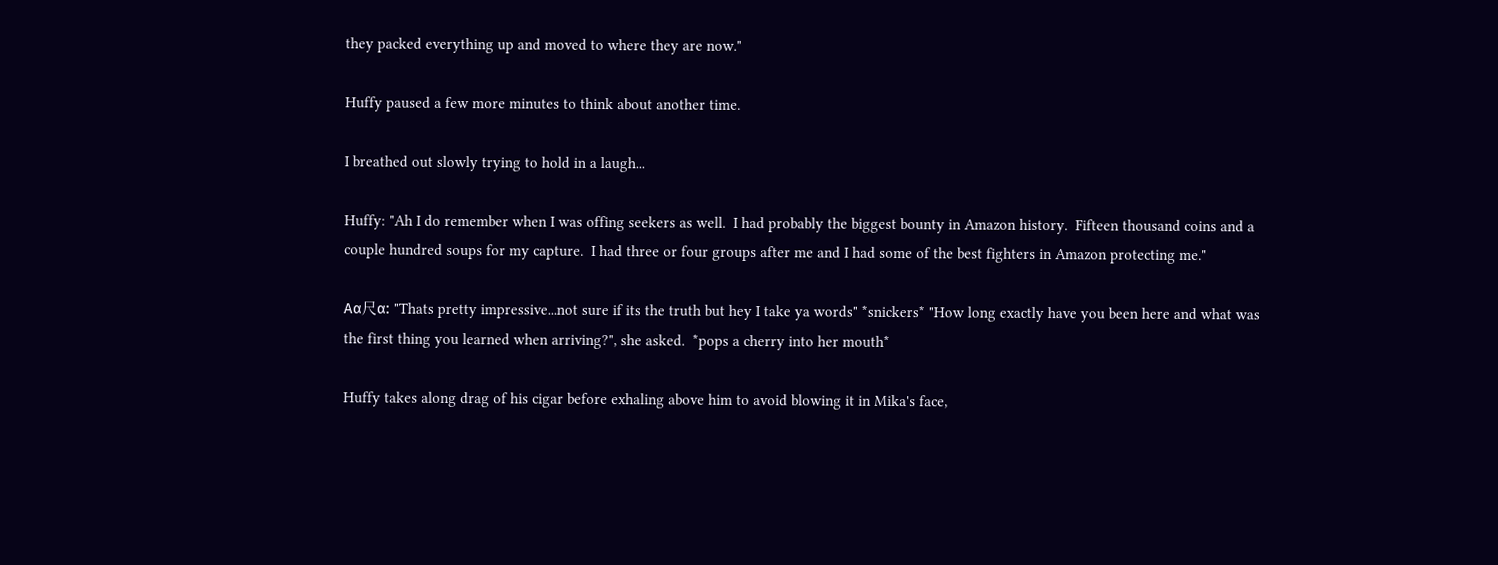they packed everything up and moved to where they are now."

Huffy paused a few more minutes to think about another time.

I breathed out slowly trying to hold in a laugh...

Huffy: "Ah I do remember when I was offing seekers as well.  I had probably the biggest bounty in Amazon history.  Fifteen thousand coins and a couple hundred soups for my capture.  I had three or four groups after me and I had some of the best fighters in Amazon protecting me."

Aα尺α: "Thats pretty impressive...not sure if its the truth but hey I take ya words" *snickers* "How long exactly have you been here and what was the first thing you learned when arriving?", she asked.  *pops a cherry into her mouth*

Huffy takes along drag of his cigar before exhaling above him to avoid blowing it in Mika's face,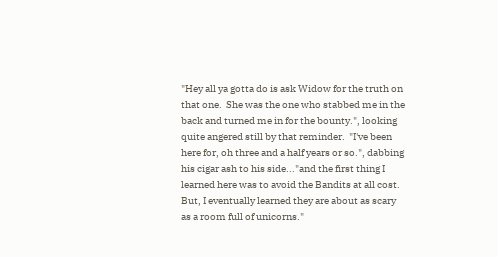"Hey all ya gotta do is ask Widow for the truth on that one.  She was the one who stabbed me in the back and turned me in for the bounty.", looking quite angered still by that reminder.  "I've been here for, oh three and a half years or so.", dabbing his cigar ash to his side..."and the first thing I learned here was to avoid the Bandits at all cost.  But, I eventually learned they are about as scary as a room full of unicorns."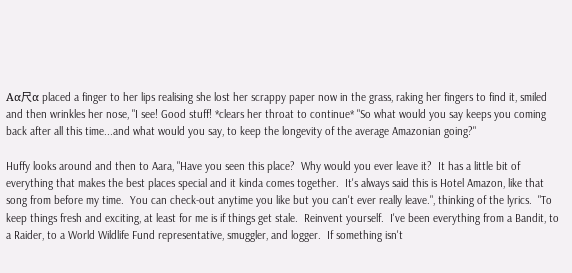Aα尺α placed a finger to her lips realising she lost her scrappy paper now in the grass, raking her fingers to find it, smiled and then wrinkles her nose, "I see! Good stuff! *clears her throat to continue* "So what would you say keeps you coming back after all this time...and what would you say, to keep the longevity of the average Amazonian going?"

Huffy looks around and then to Aara, "Have you seen this place?  Why would you ever leave it?  It has a little bit of everything that makes the best places special and it kinda comes together.  It's always said this is Hotel Amazon, like that song from before my time.  You can check-out anytime you like but you can't ever really leave.", thinking of the lyrics.  "To keep things fresh and exciting, at least for me is if things get stale.  Reinvent yourself.  I've been everything from a Bandit, to a Raider, to a World Wildlife Fund representative, smuggler, and logger.  If something isn't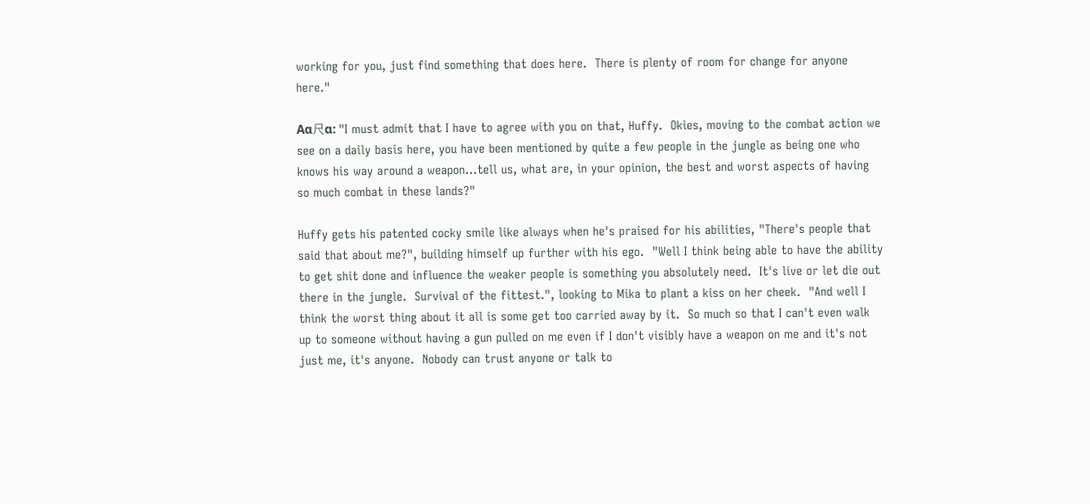working for you, just find something that does here.  There is plenty of room for change for anyone here."

Aα尺α: "I must admit that I have to agree with you on that, Huffy.  Okies, moving to the combat action we see on a daily basis here, you have been mentioned by quite a few people in the jungle as being one who knows his way around a weapon...tell us, what are, in your opinion, the best and worst aspects of having so much combat in these lands?"

Huffy gets his patented cocky smile like always when he's praised for his abilities, "There's people that said that about me?", building himself up further with his ego.  "Well I think being able to have the ability to get shit done and influence the weaker people is something you absolutely need.  It's live or let die out there in the jungle.  Survival of the fittest.", looking to Mika to plant a kiss on her cheek.  "And well I think the worst thing about it all is some get too carried away by it.  So much so that I can't even walk up to someone without having a gun pulled on me even if I don't visibly have a weapon on me and it's not just me, it's anyone.  Nobody can trust anyone or talk to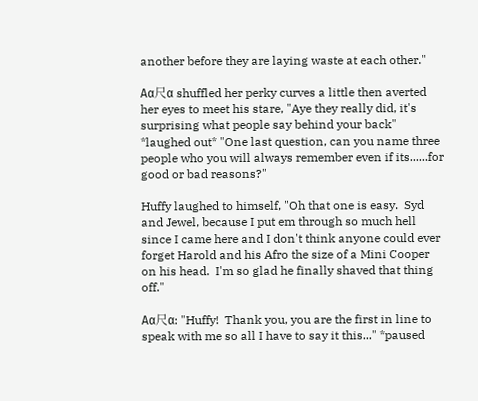another before they are laying waste at each other."

Aα尺α shuffled her perky curves a little then averted her eyes to meet his stare, "Aye they really did, it's surprising what people say behind your back" *laughed out* "One last question, can you name three people who you will always remember even if its......for good or bad reasons?"

Huffy laughed to himself, "Oh that one is easy.  Syd and Jewel, because I put em through so much hell since I came here and I don't think anyone could ever forget Harold and his Afro the size of a Mini Cooper on his head.  I'm so glad he finally shaved that thing off."

Aα尺α: "Huffy!  Thank you, you are the first in line to speak with me so all I have to say it this..." *paused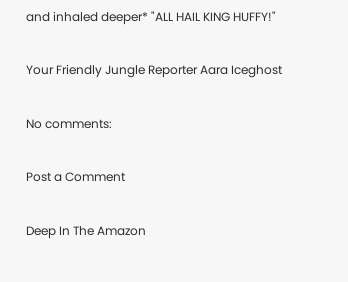and inhaled deeper* "ALL HAIL KING HUFFY!"

Your Friendly Jungle Reporter Aara Iceghost

No comments:

Post a Comment

Deep In The Amazon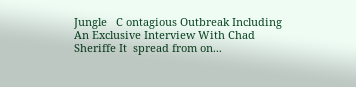Jungle   C ontagious Outbreak Including An Exclusive Interview With Chad Sheriffe It  spread from on...